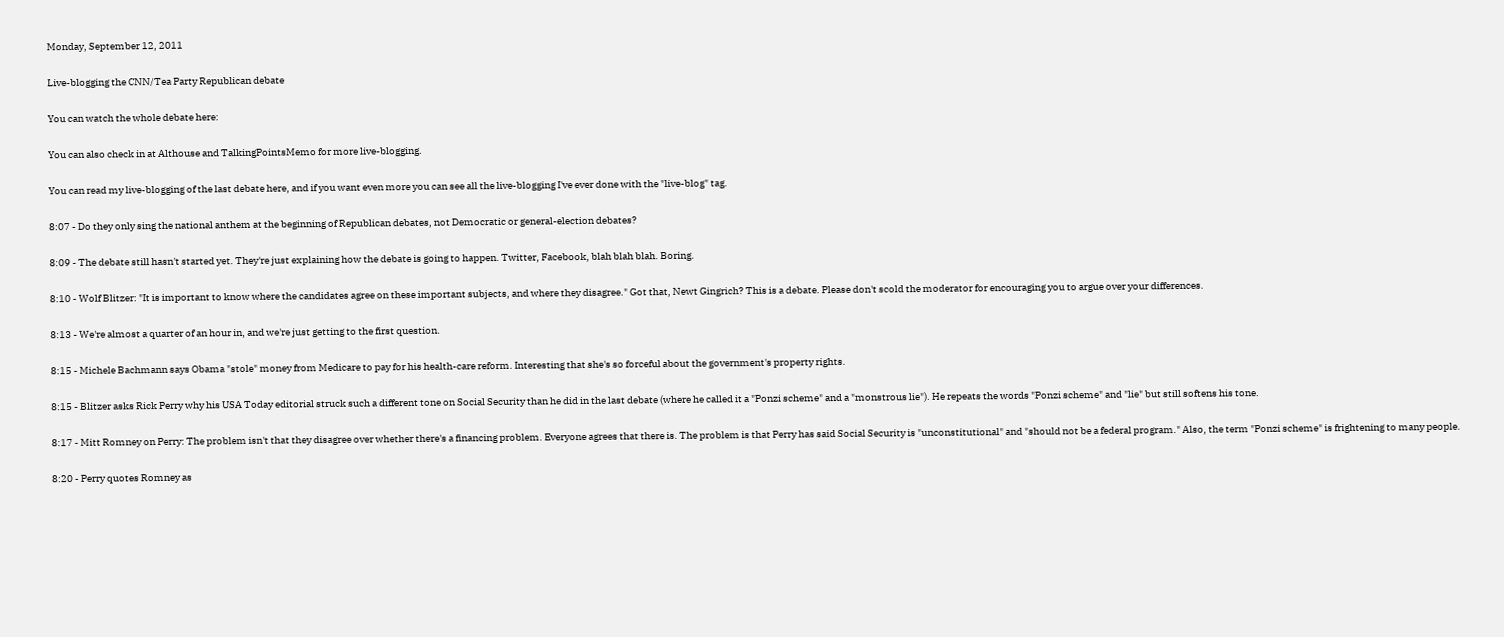Monday, September 12, 2011

Live-blogging the CNN/Tea Party Republican debate

You can watch the whole debate here:

You can also check in at Althouse and TalkingPointsMemo for more live-blogging.

You can read my live-blogging of the last debate here, and if you want even more you can see all the live-blogging I've ever done with the "live-blog" tag.

8:07 - Do they only sing the national anthem at the beginning of Republican debates, not Democratic or general-election debates?

8:09 - The debate still hasn't started yet. They're just explaining how the debate is going to happen. Twitter, Facebook, blah blah blah. Boring.

8:10 - Wolf Blitzer: "It is important to know where the candidates agree on these important subjects, and where they disagree." Got that, Newt Gingrich? This is a debate. Please don't scold the moderator for encouraging you to argue over your differences.

8:13 - We're almost a quarter of an hour in, and we're just getting to the first question.

8:15 - Michele Bachmann says Obama "stole" money from Medicare to pay for his health-care reform. Interesting that she's so forceful about the government's property rights.

8:15 - Blitzer asks Rick Perry why his USA Today editorial struck such a different tone on Social Security than he did in the last debate (where he called it a "Ponzi scheme" and a "monstrous lie"). He repeats the words "Ponzi scheme" and "lie" but still softens his tone.

8:17 - Mitt Romney on Perry: The problem isn't that they disagree over whether there's a financing problem. Everyone agrees that there is. The problem is that Perry has said Social Security is "unconstitutional" and "should not be a federal program." Also, the term "Ponzi scheme" is frightening to many people.

8:20 - Perry quotes Romney as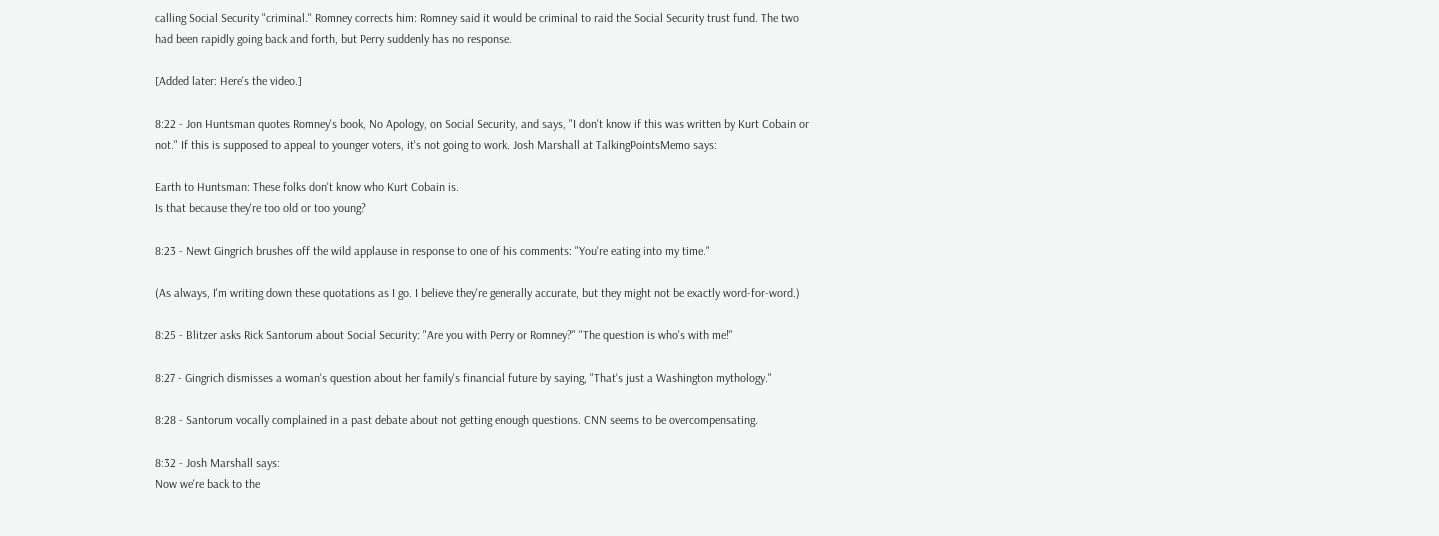calling Social Security "criminal." Romney corrects him: Romney said it would be criminal to raid the Social Security trust fund. The two had been rapidly going back and forth, but Perry suddenly has no response.

[Added later: Here's the video.]

8:22 - Jon Huntsman quotes Romney's book, No Apology, on Social Security, and says, "I don't know if this was written by Kurt Cobain or not." If this is supposed to appeal to younger voters, it's not going to work. Josh Marshall at TalkingPointsMemo says:

Earth to Huntsman: These folks don't know who Kurt Cobain is.
Is that because they're too old or too young?

8:23 - Newt Gingrich brushes off the wild applause in response to one of his comments: "You're eating into my time."

(As always, I'm writing down these quotations as I go. I believe they're generally accurate, but they might not be exactly word-for-word.)

8:25 - Blitzer asks Rick Santorum about Social Security: "Are you with Perry or Romney?" "The question is who's with me!"

8:27 - Gingrich dismisses a woman's question about her family's financial future by saying, "That's just a Washington mythology."

8:28 - Santorum vocally complained in a past debate about not getting enough questions. CNN seems to be overcompensating.

8:32 - Josh Marshall says:
Now we're back to the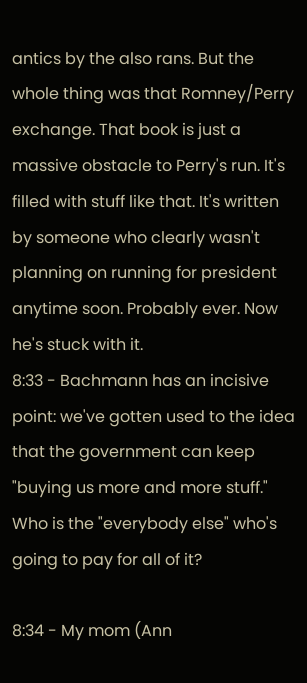antics by the also rans. But the whole thing was that Romney/Perry exchange. That book is just a massive obstacle to Perry's run. It's filled with stuff like that. It's written by someone who clearly wasn't planning on running for president anytime soon. Probably ever. Now he's stuck with it.
8:33 - Bachmann has an incisive point: we've gotten used to the idea that the government can keep "buying us more and more stuff." Who is the "everybody else" who's going to pay for all of it?

8:34 - My mom (Ann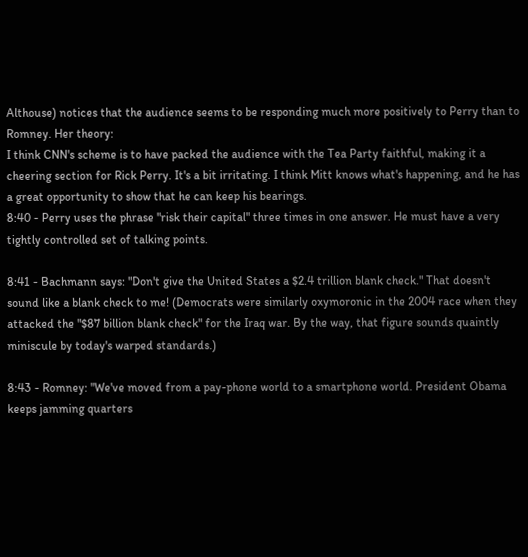Althouse) notices that the audience seems to be responding much more positively to Perry than to Romney. Her theory:
I think CNN's scheme is to have packed the audience with the Tea Party faithful, making it a cheering section for Rick Perry. It's a bit irritating. I think Mitt knows what's happening, and he has a great opportunity to show that he can keep his bearings.
8:40 - Perry uses the phrase "risk their capital" three times in one answer. He must have a very tightly controlled set of talking points.

8:41 - Bachmann says: "Don't give the United States a $2.4 trillion blank check." That doesn't sound like a blank check to me! (Democrats were similarly oxymoronic in the 2004 race when they attacked the "$87 billion blank check" for the Iraq war. By the way, that figure sounds quaintly miniscule by today's warped standards.)

8:43 - Romney: "We've moved from a pay-phone world to a smartphone world. President Obama keeps jamming quarters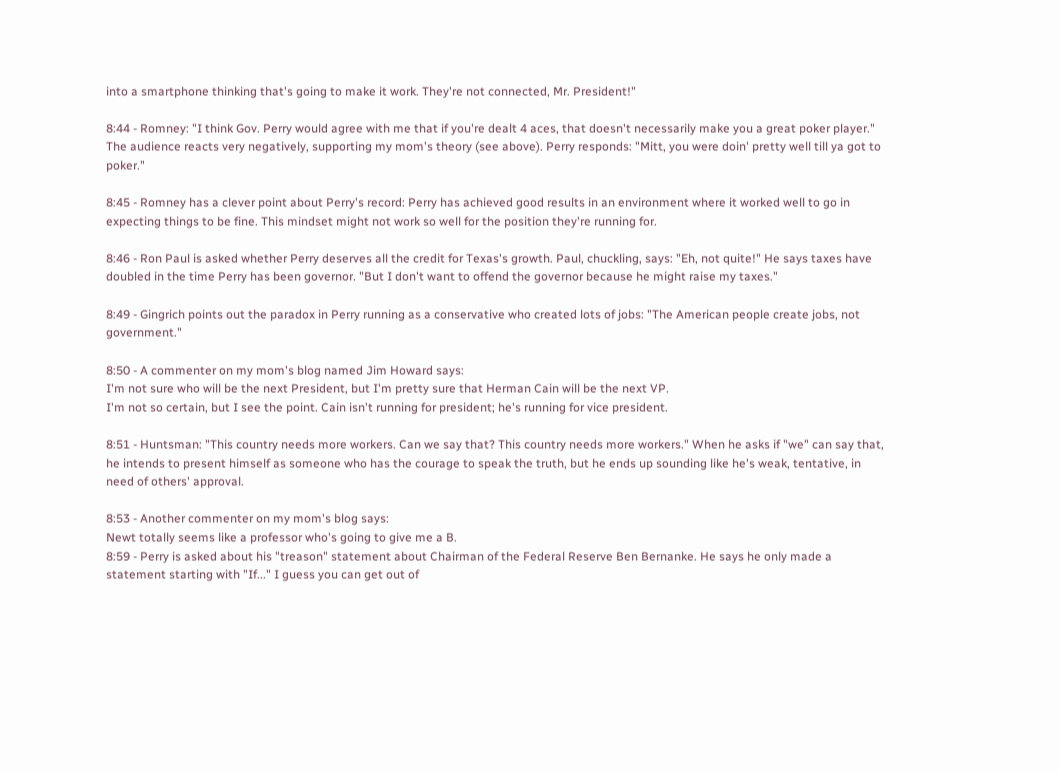into a smartphone thinking that's going to make it work. They're not connected, Mr. President!"

8:44 - Romney: "I think Gov. Perry would agree with me that if you're dealt 4 aces, that doesn't necessarily make you a great poker player." The audience reacts very negatively, supporting my mom's theory (see above). Perry responds: "Mitt, you were doin' pretty well till ya got to poker."

8:45 - Romney has a clever point about Perry's record: Perry has achieved good results in an environment where it worked well to go in expecting things to be fine. This mindset might not work so well for the position they're running for.

8:46 - Ron Paul is asked whether Perry deserves all the credit for Texas's growth. Paul, chuckling, says: "Eh, not quite!" He says taxes have doubled in the time Perry has been governor. "But I don't want to offend the governor because he might raise my taxes."

8:49 - Gingrich points out the paradox in Perry running as a conservative who created lots of jobs: "The American people create jobs, not government."

8:50 - A commenter on my mom's blog named Jim Howard says:
I'm not sure who will be the next President, but I'm pretty sure that Herman Cain will be the next VP.
I'm not so certain, but I see the point. Cain isn't running for president; he's running for vice president.

8:51 - Huntsman: "This country needs more workers. Can we say that? This country needs more workers." When he asks if "we" can say that, he intends to present himself as someone who has the courage to speak the truth, but he ends up sounding like he's weak, tentative, in need of others' approval.

8:53 - Another commenter on my mom's blog says:
Newt totally seems like a professor who's going to give me a B.
8:59 - Perry is asked about his "treason" statement about Chairman of the Federal Reserve Ben Bernanke. He says he only made a statement starting with "If..." I guess you can get out of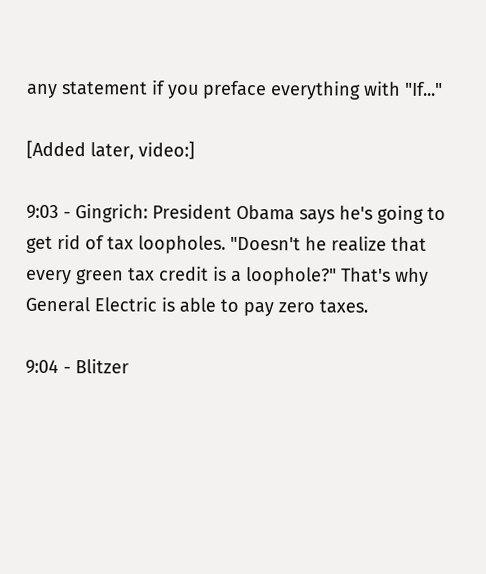any statement if you preface everything with "If..."

[Added later, video:]

9:03 - Gingrich: President Obama says he's going to get rid of tax loopholes. "Doesn't he realize that every green tax credit is a loophole?" That's why General Electric is able to pay zero taxes.

9:04 - Blitzer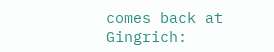comes back at Gingrich: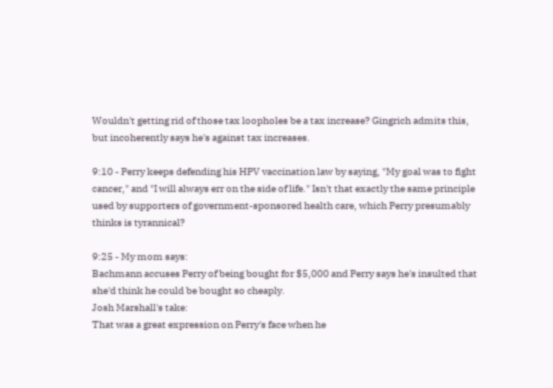Wouldn't getting rid of those tax loopholes be a tax increase? Gingrich admits this, but incoherently says he's against tax increases.

9:10 - Perry keeps defending his HPV vaccination law by saying, "My goal was to fight cancer," and "I will always err on the side of life." Isn't that exactly the same principle used by supporters of government-sponsored health care, which Perry presumably thinks is tyrannical?

9:25 - My mom says:
Bachmann accuses Perry of being bought for $5,000 and Perry says he's insulted that she'd think he could be bought so cheaply.
Josh Marshall's take:
That was a great expression on Perry's face when he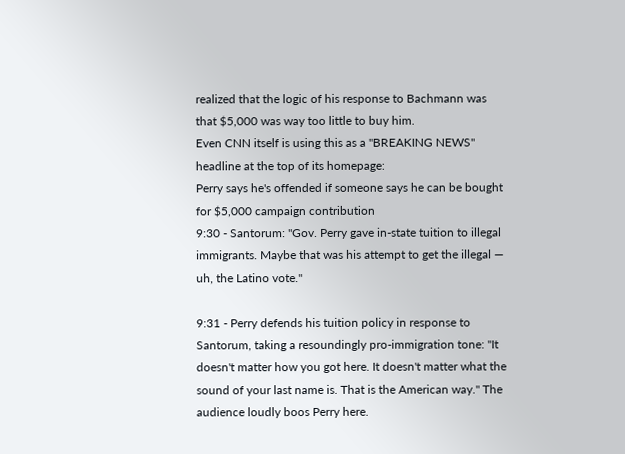realized that the logic of his response to Bachmann was that $5,000 was way too little to buy him.
Even CNN itself is using this as a "BREAKING NEWS" headline at the top of its homepage:
Perry says he's offended if someone says he can be bought for $5,000 campaign contribution
9:30 - Santorum: "Gov. Perry gave in-state tuition to illegal immigrants. Maybe that was his attempt to get the illegal — uh, the Latino vote."

9:31 - Perry defends his tuition policy in response to Santorum, taking a resoundingly pro-immigration tone: "It doesn't matter how you got here. It doesn't matter what the sound of your last name is. That is the American way." The audience loudly boos Perry here.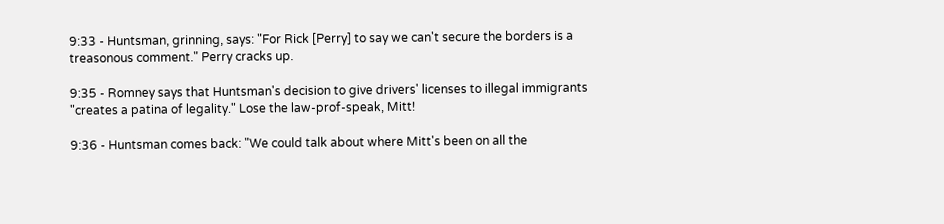9:33 - Huntsman, grinning, says: "For Rick [Perry] to say we can't secure the borders is a treasonous comment." Perry cracks up.

9:35 - Romney says that Huntsman's decision to give drivers' licenses to illegal immigrants "creates a patina of legality." Lose the law-prof-speak, Mitt!

9:36 - Huntsman comes back: "We could talk about where Mitt's been on all the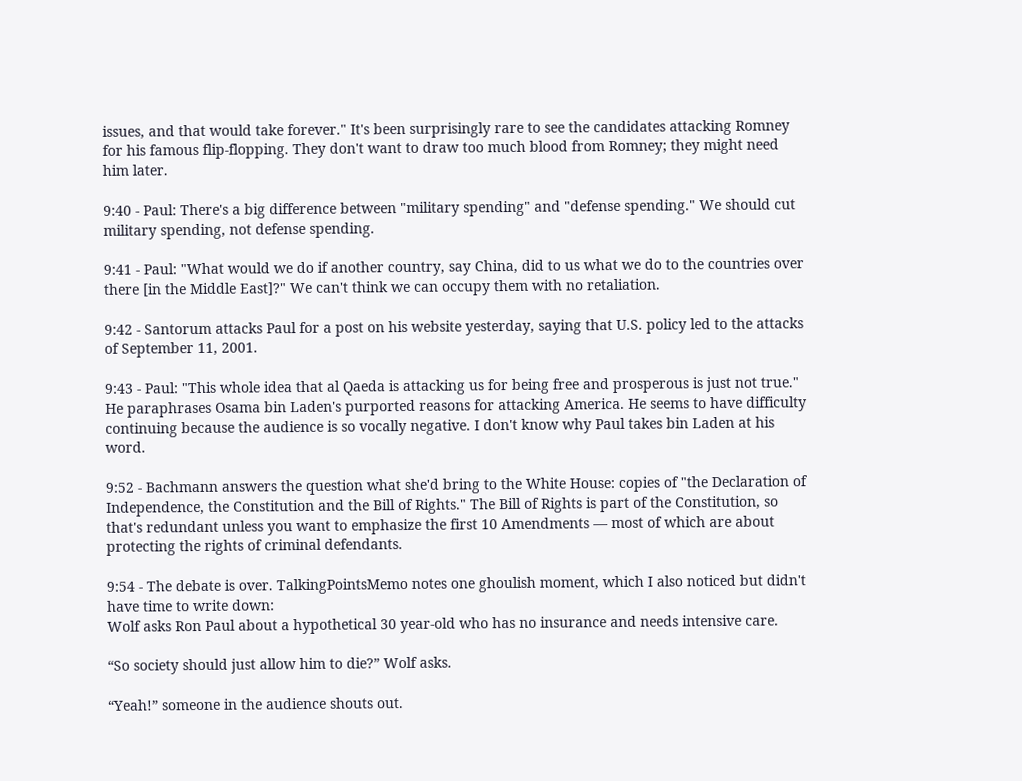issues, and that would take forever." It's been surprisingly rare to see the candidates attacking Romney for his famous flip-flopping. They don't want to draw too much blood from Romney; they might need him later.

9:40 - Paul: There's a big difference between "military spending" and "defense spending." We should cut military spending, not defense spending.

9:41 - Paul: "What would we do if another country, say China, did to us what we do to the countries over there [in the Middle East]?" We can't think we can occupy them with no retaliation.

9:42 - Santorum attacks Paul for a post on his website yesterday, saying that U.S. policy led to the attacks of September 11, 2001.

9:43 - Paul: "This whole idea that al Qaeda is attacking us for being free and prosperous is just not true." He paraphrases Osama bin Laden's purported reasons for attacking America. He seems to have difficulty continuing because the audience is so vocally negative. I don't know why Paul takes bin Laden at his word.

9:52 - Bachmann answers the question what she'd bring to the White House: copies of "the Declaration of Independence, the Constitution and the Bill of Rights." The Bill of Rights is part of the Constitution, so that's redundant unless you want to emphasize the first 10 Amendments — most of which are about protecting the rights of criminal defendants.

9:54 - The debate is over. TalkingPointsMemo notes one ghoulish moment, which I also noticed but didn't have time to write down:
Wolf asks Ron Paul about a hypothetical 30 year-old who has no insurance and needs intensive care.

“So society should just allow him to die?” Wolf asks.

“Yeah!” someone in the audience shouts out.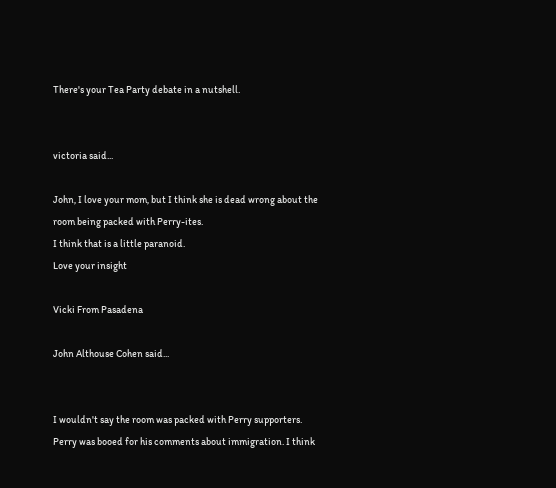There's your Tea Party debate in a nutshell.


victoria said...

John, I love your mom, but I think she is dead wrong about the room being packed with Perry-ites.
I think that is a little paranoid.
Love your insight

Vicki From Pasadena

John Althouse Cohen said...


I wouldn't say the room was packed with Perry supporters. Perry was booed for his comments about immigration. I think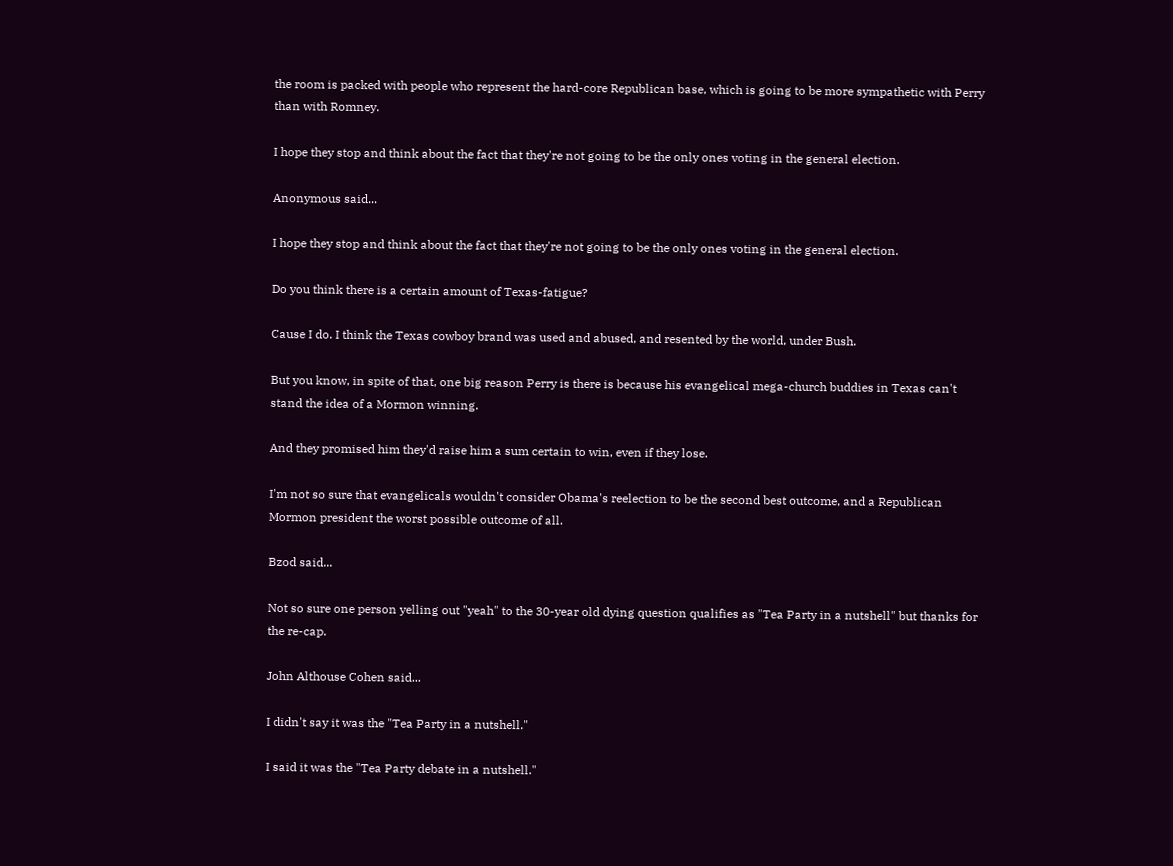the room is packed with people who represent the hard-core Republican base, which is going to be more sympathetic with Perry than with Romney.

I hope they stop and think about the fact that they're not going to be the only ones voting in the general election.

Anonymous said...

I hope they stop and think about the fact that they're not going to be the only ones voting in the general election.

Do you think there is a certain amount of Texas-fatigue?

Cause I do. I think the Texas cowboy brand was used and abused, and resented by the world, under Bush.

But you know, in spite of that, one big reason Perry is there is because his evangelical mega-church buddies in Texas can't stand the idea of a Mormon winning.

And they promised him they'd raise him a sum certain to win, even if they lose.

I'm not so sure that evangelicals wouldn't consider Obama's reelection to be the second best outcome, and a Republican Mormon president the worst possible outcome of all.

Bzod said...

Not so sure one person yelling out "yeah" to the 30-year old dying question qualifies as "Tea Party in a nutshell" but thanks for the re-cap.

John Althouse Cohen said...

I didn't say it was the "Tea Party in a nutshell."

I said it was the "Tea Party debate in a nutshell."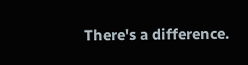There's a difference.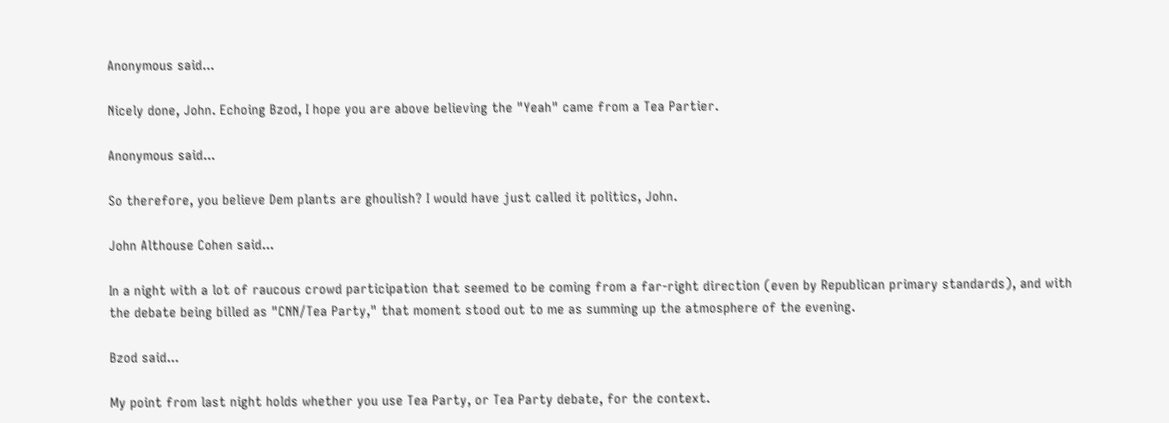Anonymous said...

Nicely done, John. Echoing Bzod, I hope you are above believing the "Yeah" came from a Tea Partier.

Anonymous said...

So therefore, you believe Dem plants are ghoulish? I would have just called it politics, John.

John Althouse Cohen said...

In a night with a lot of raucous crowd participation that seemed to be coming from a far-right direction (even by Republican primary standards), and with the debate being billed as "CNN/Tea Party," that moment stood out to me as summing up the atmosphere of the evening.

Bzod said...

My point from last night holds whether you use Tea Party, or Tea Party debate, for the context.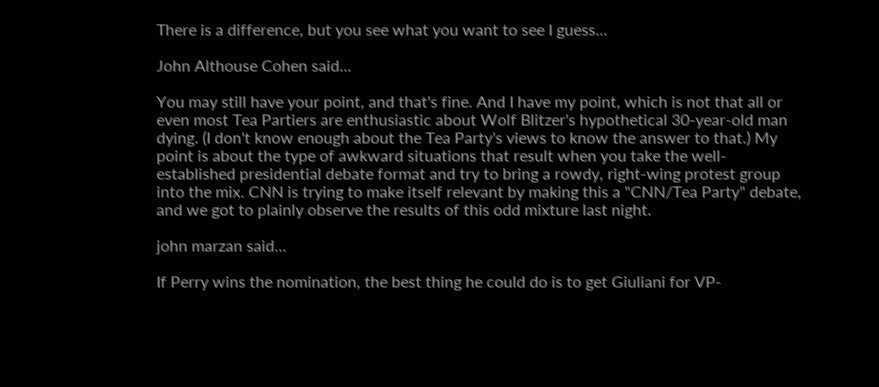There is a difference, but you see what you want to see I guess...

John Althouse Cohen said...

You may still have your point, and that's fine. And I have my point, which is not that all or even most Tea Partiers are enthusiastic about Wolf Blitzer's hypothetical 30-year-old man dying. (I don't know enough about the Tea Party's views to know the answer to that.) My point is about the type of awkward situations that result when you take the well-established presidential debate format and try to bring a rowdy, right-wing protest group into the mix. CNN is trying to make itself relevant by making this a "CNN/Tea Party" debate, and we got to plainly observe the results of this odd mixture last night.

john marzan said...

If Perry wins the nomination, the best thing he could do is to get Giuliani for VP-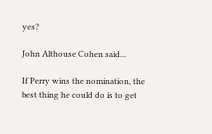yes?

John Althouse Cohen said...

If Perry wins the nomination, the best thing he could do is to get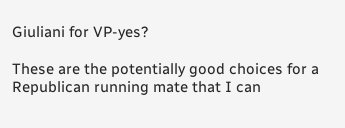Giuliani for VP-yes?

These are the potentially good choices for a Republican running mate that I can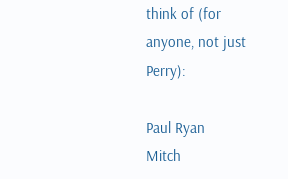think of (for anyone, not just Perry):

Paul Ryan
Mitch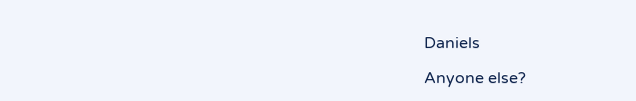Daniels

Anyone else?